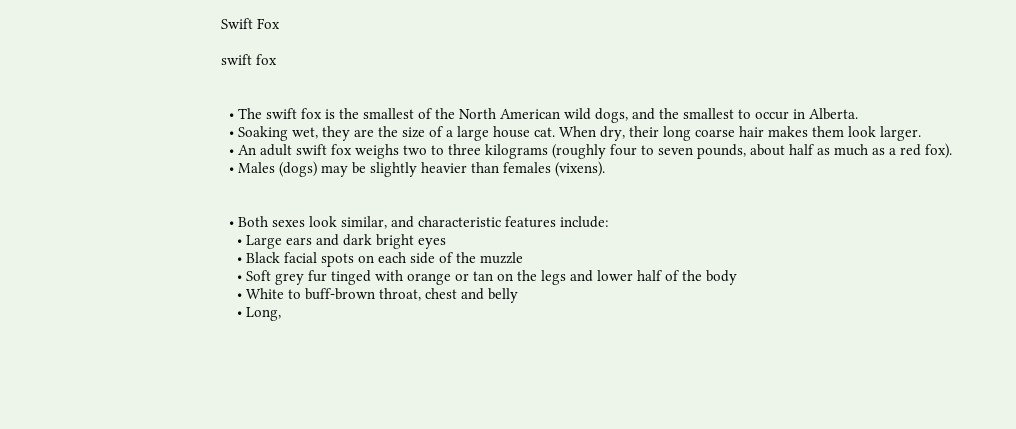Swift Fox

swift fox


  • The swift fox is the smallest of the North American wild dogs, and the smallest to occur in Alberta.
  • Soaking wet, they are the size of a large house cat. When dry, their long coarse hair makes them look larger.
  • An adult swift fox weighs two to three kilograms (roughly four to seven pounds, about half as much as a red fox).
  • Males (dogs) may be slightly heavier than females (vixens).


  • Both sexes look similar, and characteristic features include:
    • Large ears and dark bright eyes
    • Black facial spots on each side of the muzzle
    • Soft grey fur tinged with orange or tan on the legs and lower half of the body
    • White to buff-brown throat, chest and belly
    • Long,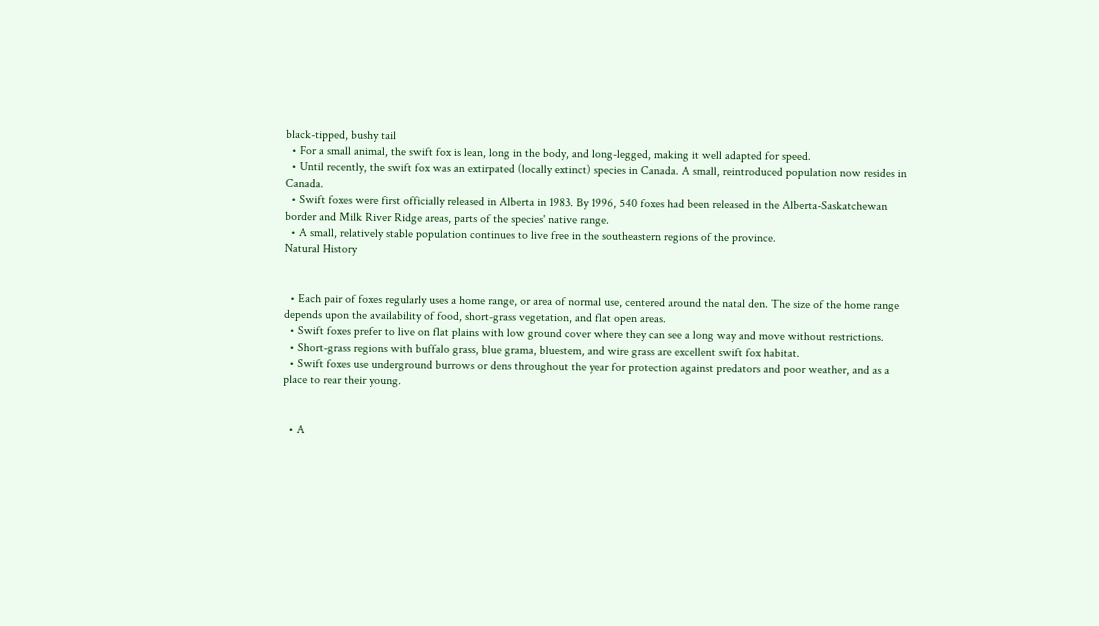black-tipped, bushy tail
  • For a small animal, the swift fox is lean, long in the body, and long-legged, making it well adapted for speed.
  • Until recently, the swift fox was an extirpated (locally extinct) species in Canada. A small, reintroduced population now resides in Canada.
  • Swift foxes were first officially released in Alberta in 1983. By 1996, 540 foxes had been released in the Alberta-Saskatchewan border and Milk River Ridge areas, parts of the species' native range.
  • A small, relatively stable population continues to live free in the southeastern regions of the province.
Natural History


  • Each pair of foxes regularly uses a home range, or area of normal use, centered around the natal den. The size of the home range depends upon the availability of food, short-grass vegetation, and flat open areas.
  • Swift foxes prefer to live on flat plains with low ground cover where they can see a long way and move without restrictions.
  • Short-grass regions with buffalo grass, blue grama, bluestem, and wire grass are excellent swift fox habitat.
  • Swift foxes use underground burrows or dens throughout the year for protection against predators and poor weather, and as a place to rear their young.


  • A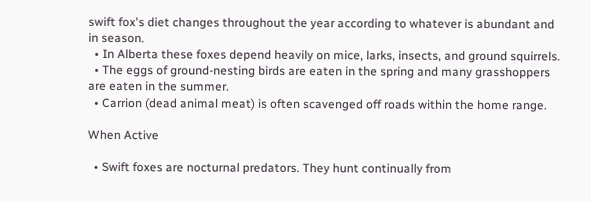swift fox's diet changes throughout the year according to whatever is abundant and in season.
  • In Alberta these foxes depend heavily on mice, larks, insects, and ground squirrels.
  • The eggs of ground-nesting birds are eaten in the spring and many grasshoppers are eaten in the summer.
  • Carrion (dead animal meat) is often scavenged off roads within the home range.

When Active

  • Swift foxes are nocturnal predators. They hunt continually from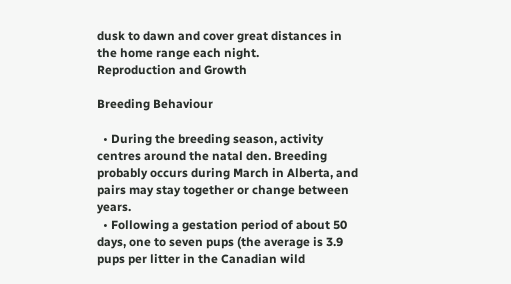dusk to dawn and cover great distances in the home range each night.
Reproduction and Growth

Breeding Behaviour

  • During the breeding season, activity centres around the natal den. Breeding probably occurs during March in Alberta, and pairs may stay together or change between years.
  • Following a gestation period of about 50 days, one to seven pups (the average is 3.9 pups per litter in the Canadian wild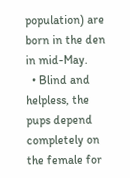population) are born in the den in mid-May.
  • Blind and helpless, the pups depend completely on the female for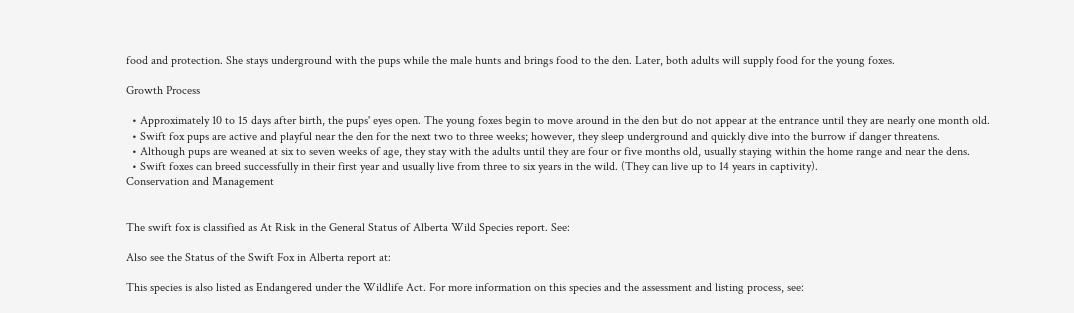food and protection. She stays underground with the pups while the male hunts and brings food to the den. Later, both adults will supply food for the young foxes.

Growth Process

  • Approximately 10 to 15 days after birth, the pups' eyes open. The young foxes begin to move around in the den but do not appear at the entrance until they are nearly one month old.
  • Swift fox pups are active and playful near the den for the next two to three weeks; however, they sleep underground and quickly dive into the burrow if danger threatens.
  • Although pups are weaned at six to seven weeks of age, they stay with the adults until they are four or five months old, usually staying within the home range and near the dens.
  • Swift foxes can breed successfully in their first year and usually live from three to six years in the wild. (They can live up to 14 years in captivity).
Conservation and Management


The swift fox is classified as At Risk in the General Status of Alberta Wild Species report. See:

Also see the Status of the Swift Fox in Alberta report at:

This species is also listed as Endangered under the Wildlife Act. For more information on this species and the assessment and listing process, see: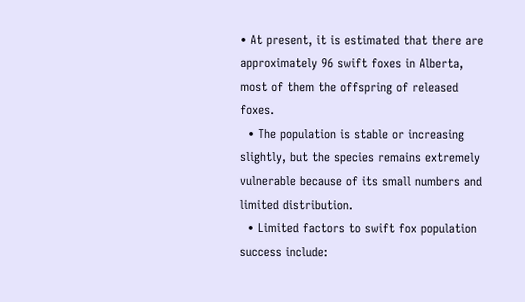• At present, it is estimated that there are approximately 96 swift foxes in Alberta, most of them the offspring of released foxes.
  • The population is stable or increasing slightly, but the species remains extremely vulnerable because of its small numbers and limited distribution.
  • Limited factors to swift fox population success include: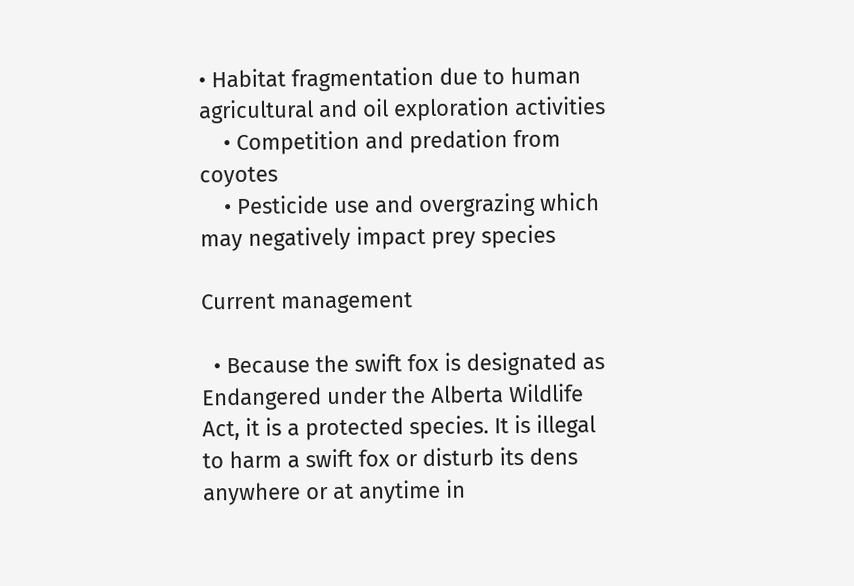• Habitat fragmentation due to human agricultural and oil exploration activities
    • Competition and predation from coyotes
    • Pesticide use and overgrazing which may negatively impact prey species

Current management

  • Because the swift fox is designated as Endangered under the Alberta Wildlife Act, it is a protected species. It is illegal to harm a swift fox or disturb its dens anywhere or at anytime in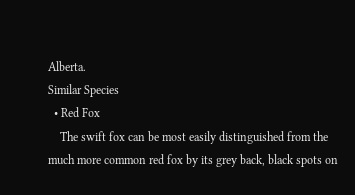Alberta.
Similar Species
  • Red Fox
    The swift fox can be most easily distinguished from the much more common red fox by its grey back, black spots on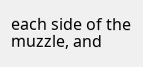each side of the muzzle, and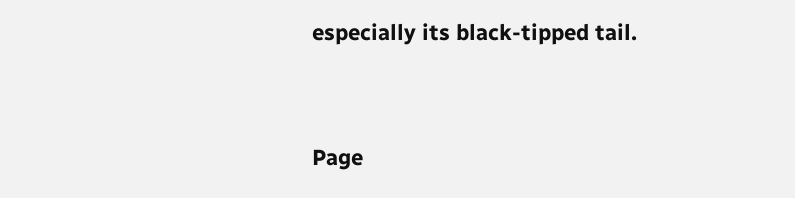especially its black-tipped tail.


Page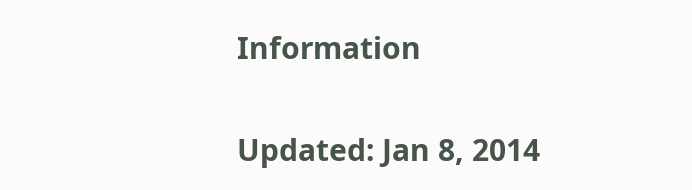Information

Updated: Jan 8, 2014